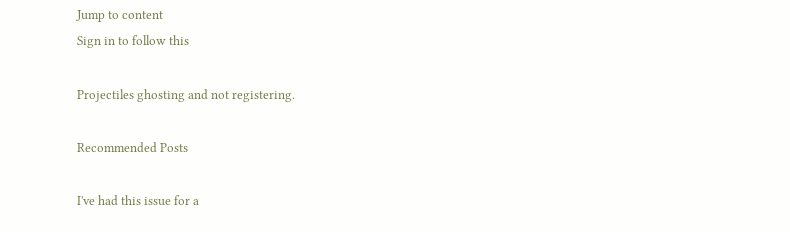Jump to content
Sign in to follow this

Projectiles ghosting and not registering.

Recommended Posts

I've had this issue for a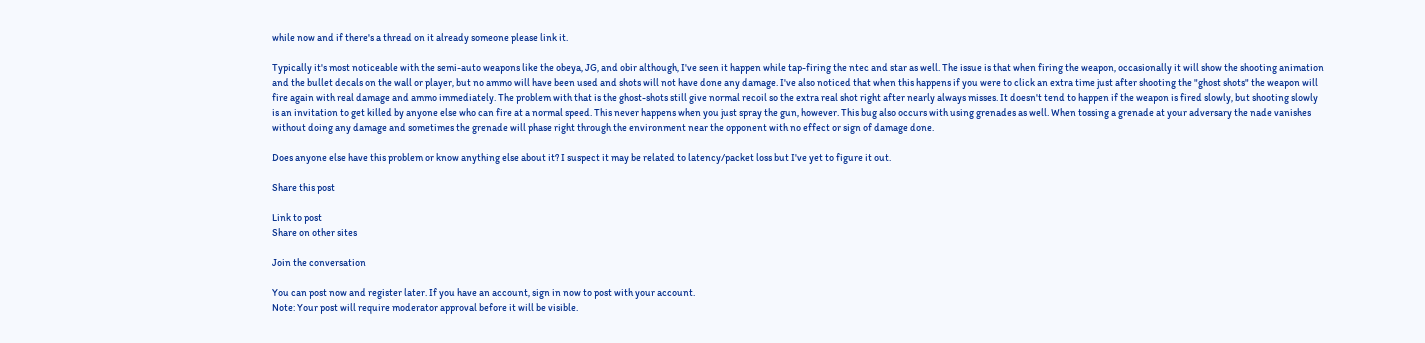while now and if there's a thread on it already someone please link it.

Typically it's most noticeable with the semi-auto weapons like the obeya, JG, and obir although, I've seen it happen while tap-firing the ntec and star as well. The issue is that when firing the weapon, occasionally it will show the shooting animation and the bullet decals on the wall or player, but no ammo will have been used and shots will not have done any damage. I've also noticed that when this happens if you were to click an extra time just after shooting the "ghost shots" the weapon will fire again with real damage and ammo immediately. The problem with that is the ghost-shots still give normal recoil so the extra real shot right after nearly always misses. It doesn't tend to happen if the weapon is fired slowly, but shooting slowly is an invitation to get killed by anyone else who can fire at a normal speed. This never happens when you just spray the gun, however. This bug also occurs with using grenades as well. When tossing a grenade at your adversary the nade vanishes without doing any damage and sometimes the grenade will phase right through the environment near the opponent with no effect or sign of damage done.

Does anyone else have this problem or know anything else about it? I suspect it may be related to latency/packet loss but I've yet to figure it out.

Share this post

Link to post
Share on other sites

Join the conversation

You can post now and register later. If you have an account, sign in now to post with your account.
Note: Your post will require moderator approval before it will be visible.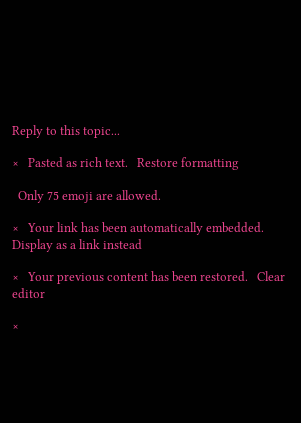Reply to this topic...

×   Pasted as rich text.   Restore formatting

  Only 75 emoji are allowed.

×   Your link has been automatically embedded.   Display as a link instead

×   Your previous content has been restored.   Clear editor

×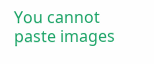You cannot paste images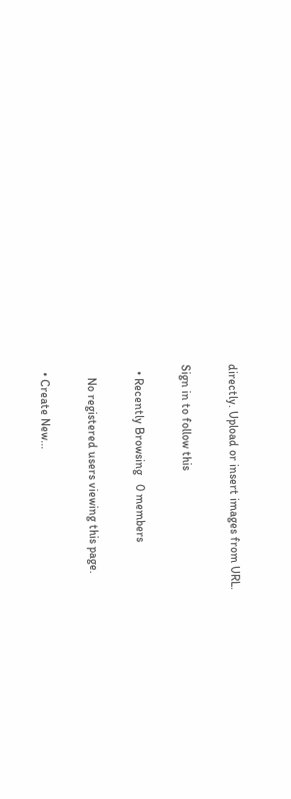directly. Upload or insert images from URL.

Sign in to follow this

  • Recently Browsing   0 members

    No registered users viewing this page.

  • Create New...